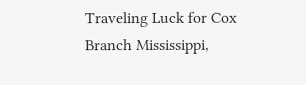Traveling Luck for Cox Branch Mississippi,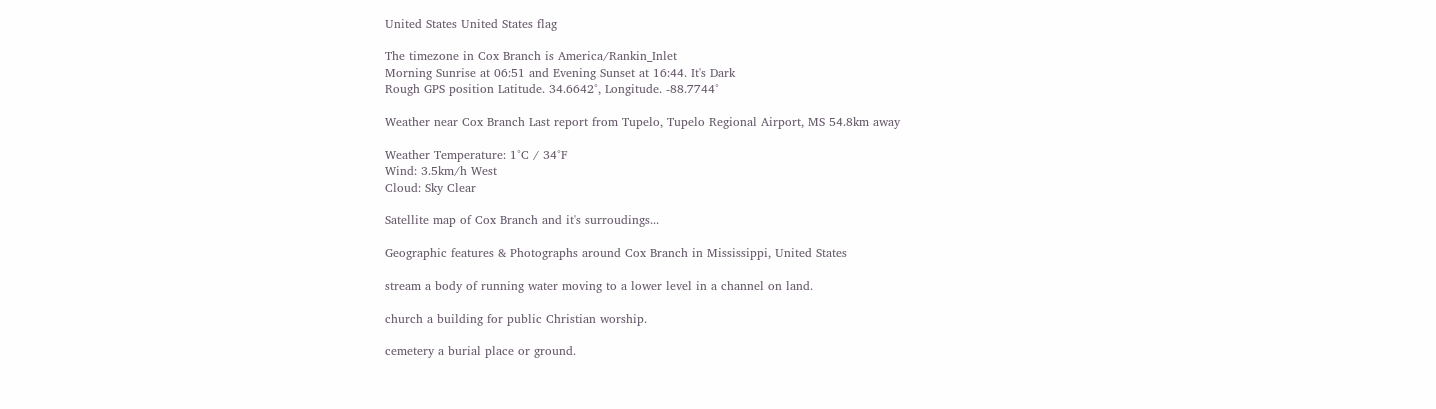United States United States flag

The timezone in Cox Branch is America/Rankin_Inlet
Morning Sunrise at 06:51 and Evening Sunset at 16:44. It's Dark
Rough GPS position Latitude. 34.6642°, Longitude. -88.7744°

Weather near Cox Branch Last report from Tupelo, Tupelo Regional Airport, MS 54.8km away

Weather Temperature: 1°C / 34°F
Wind: 3.5km/h West
Cloud: Sky Clear

Satellite map of Cox Branch and it's surroudings...

Geographic features & Photographs around Cox Branch in Mississippi, United States

stream a body of running water moving to a lower level in a channel on land.

church a building for public Christian worship.

cemetery a burial place or ground.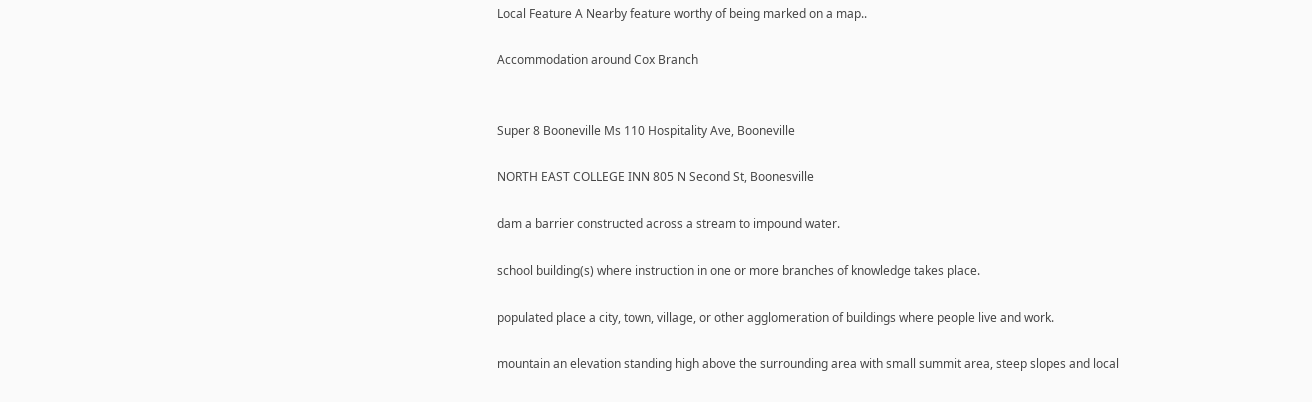Local Feature A Nearby feature worthy of being marked on a map..

Accommodation around Cox Branch


Super 8 Booneville Ms 110 Hospitality Ave, Booneville

NORTH EAST COLLEGE INN 805 N Second St, Boonesville

dam a barrier constructed across a stream to impound water.

school building(s) where instruction in one or more branches of knowledge takes place.

populated place a city, town, village, or other agglomeration of buildings where people live and work.

mountain an elevation standing high above the surrounding area with small summit area, steep slopes and local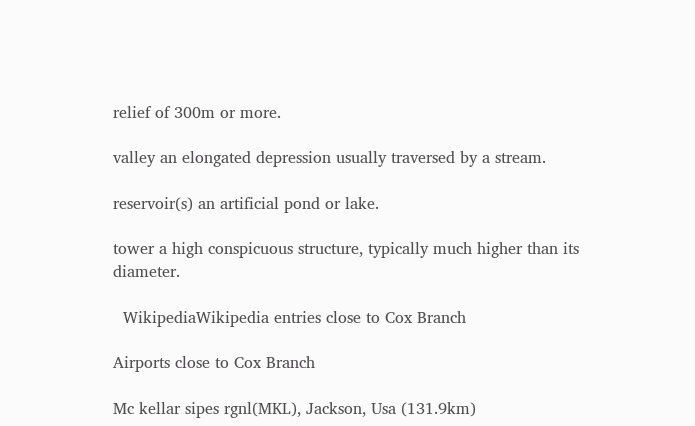relief of 300m or more.

valley an elongated depression usually traversed by a stream.

reservoir(s) an artificial pond or lake.

tower a high conspicuous structure, typically much higher than its diameter.

  WikipediaWikipedia entries close to Cox Branch

Airports close to Cox Branch

Mc kellar sipes rgnl(MKL), Jackson, Usa (131.9km)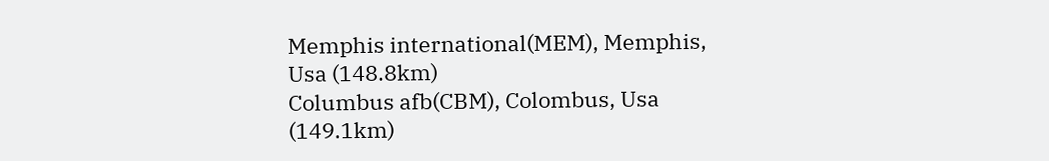Memphis international(MEM), Memphis, Usa (148.8km)
Columbus afb(CBM), Colombus, Usa (149.1km)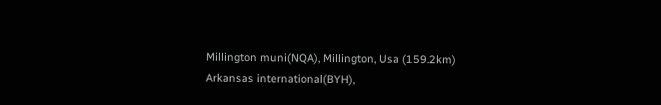Millington muni(NQA), Millington, Usa (159.2km)
Arkansas international(BYH),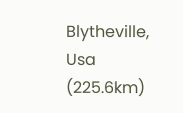Blytheville, Usa (225.6km)